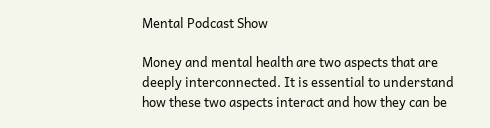Mental Podcast Show

Money and mental health are two aspects that are deeply interconnected. It is essential to understand how these two aspects interact and how they can be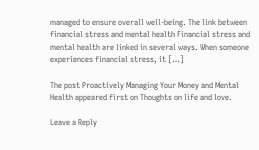managed to ensure overall well-being. The link between financial stress and mental health Financial stress and mental health are linked in several ways. When someone experiences financial stress, it […]

The post Proactively Managing Your Money and Mental Health appeared first on Thoughts on life and love.

Leave a Reply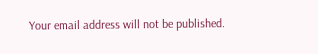Your email address will not be published.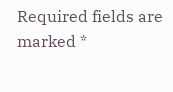Required fields are marked *